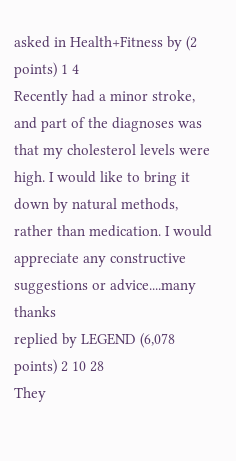asked in Health+Fitness by (2 points) 1 4
Recently had a minor stroke, and part of the diagnoses was that my cholesterol levels were high. I would like to bring it down by natural methods, rather than medication. I would appreciate any constructive suggestions or advice....many thanks
replied by LEGEND (6,078 points) 2 10 28
They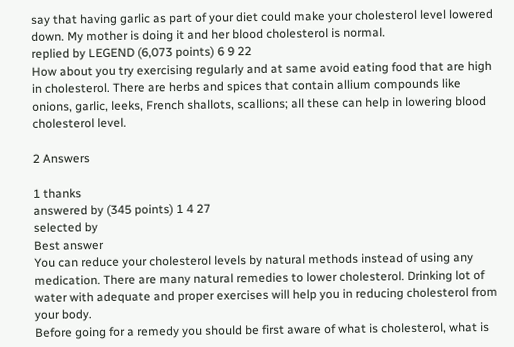say that having garlic as part of your diet could make your cholesterol level lowered down. My mother is doing it and her blood cholesterol is normal.
replied by LEGEND (6,073 points) 6 9 22
How about you try exercising regularly and at same avoid eating food that are high in cholesterol. There are herbs and spices that contain allium compounds like onions, garlic, leeks, French shallots, scallions; all these can help in lowering blood cholesterol level.

2 Answers

1 thanks
answered by (345 points) 1 4 27
selected by
Best answer
You can reduce your cholesterol levels by natural methods instead of using any medication. There are many natural remedies to lower cholesterol. Drinking lot of water with adequate and proper exercises will help you in reducing cholesterol from your body.
Before going for a remedy you should be first aware of what is cholesterol, what is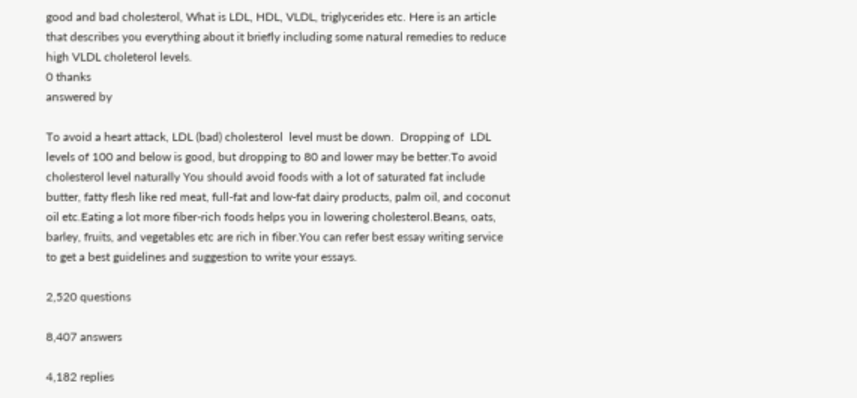good and bad cholesterol, What is LDL, HDL, VLDL, triglycerides etc. Here is an article that describes you everything about it briefly including some natural remedies to reduce high VLDL choleterol levels.
0 thanks
answered by

To avoid a heart attack, LDL (bad) cholesterol  level must be down.  Dropping of  LDL levels of 100 and below is good, but dropping to 80 and lower may be better.To avoid cholesterol level naturally You should avoid foods with a lot of saturated fat include butter, fatty flesh like red meat, full-fat and low-fat dairy products, palm oil, and coconut oil etc.Eating a lot more fiber-rich foods helps you in lowering cholesterol.Beans, oats, barley, fruits, and vegetables etc are rich in fiber.You can refer best essay writing service to get a best guidelines and suggestion to write your essays.

2,520 questions

8,407 answers

4,182 replies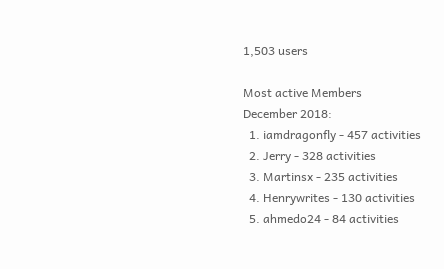1,503 users

Most active Members
December 2018:
  1. iamdragonfly - 457 activities
  2. Jerry - 328 activities
  3. Martinsx - 235 activities
  4. Henrywrites - 130 activities
  5. ahmedo24 - 84 activities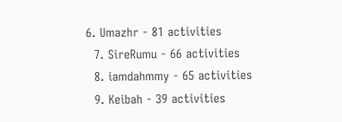6. Umazhr - 81 activities
  7. SireRumu - 66 activities
  8. iamdahmmy - 65 activities
  9. Keibah - 39 activities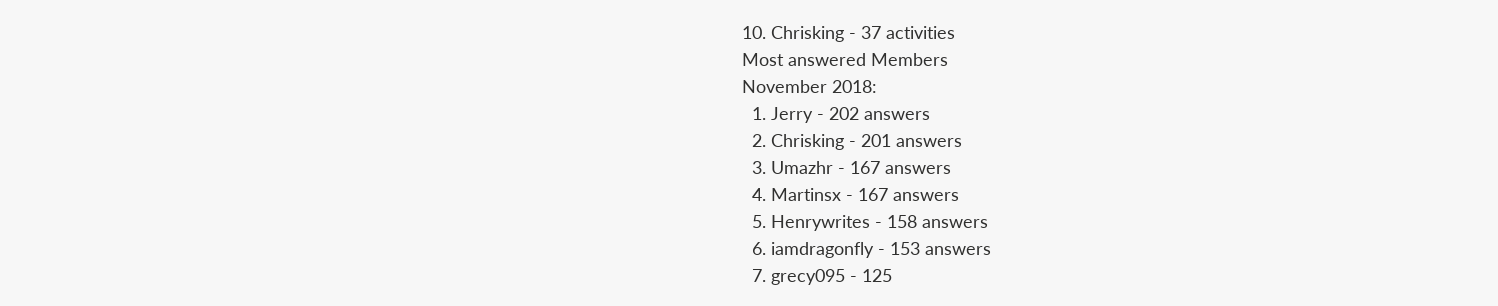10. Chrisking - 37 activities
Most answered Members
November 2018:
  1. Jerry - 202 answers
  2. Chrisking - 201 answers
  3. Umazhr - 167 answers
  4. Martinsx - 167 answers
  5. Henrywrites - 158 answers
  6. iamdragonfly - 153 answers
  7. grecy095 - 125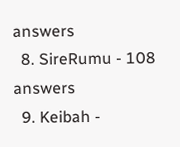answers
  8. SireRumu - 108 answers
  9. Keibah -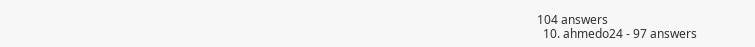104 answers
  10. ahmedo24 - 97 answers